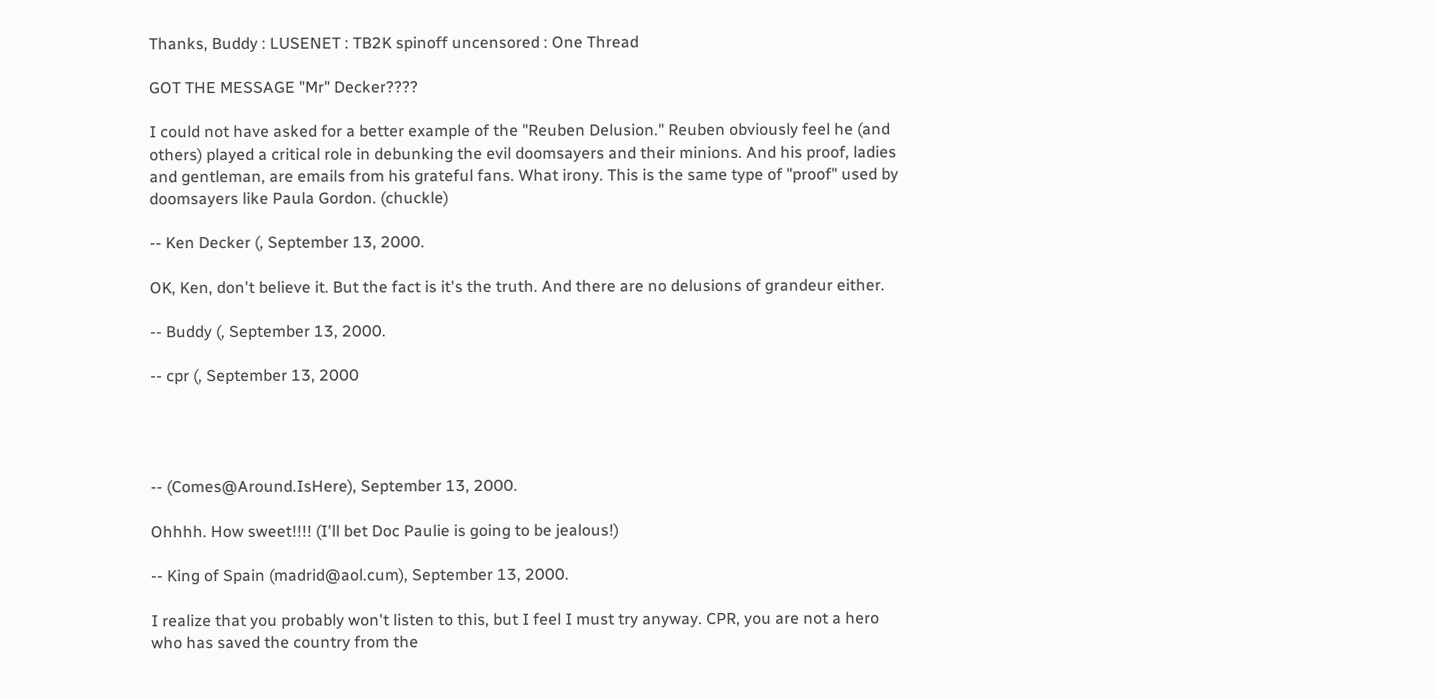Thanks, Buddy : LUSENET : TB2K spinoff uncensored : One Thread

GOT THE MESSAGE "Mr" Decker????

I could not have asked for a better example of the "Reuben Delusion." Reuben obviously feel he (and others) played a critical role in debunking the evil doomsayers and their minions. And his proof, ladies and gentleman, are emails from his grateful fans. What irony. This is the same type of "proof" used by doomsayers like Paula Gordon. (chuckle)

-- Ken Decker (, September 13, 2000.

OK, Ken, don't believe it. But the fact is it's the truth. And there are no delusions of grandeur either.

-- Buddy (, September 13, 2000.

-- cpr (, September 13, 2000




-- (Comes@Around.IsHere), September 13, 2000.

Ohhhh. How sweet!!!! (I'll bet Doc Paulie is going to be jealous!)

-- King of Spain (madrid@aol.cum), September 13, 2000.

I realize that you probably won't listen to this, but I feel I must try anyway. CPR, you are not a hero who has saved the country from the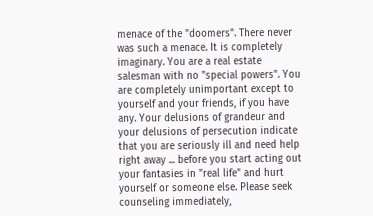menace of the "doomers". There never was such a menace. It is completely imaginary. You are a real estate salesman with no "special powers". You are completely unimportant except to yourself and your friends, if you have any. Your delusions of grandeur and your delusions of persecution indicate that you are seriously ill and need help right away ... before you start acting out your fantasies in "real life" and hurt yourself or someone else. Please seek counseling immediately,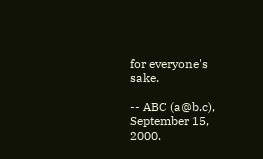for everyone's sake.

-- ABC (a@b.c), September 15, 2000.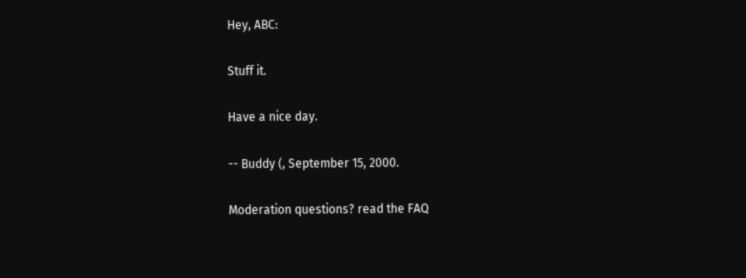Hey, ABC:

Stuff it.

Have a nice day.

-- Buddy (, September 15, 2000.

Moderation questions? read the FAQ